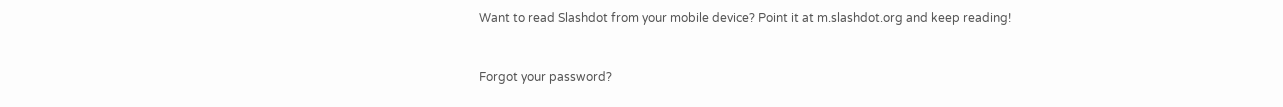Want to read Slashdot from your mobile device? Point it at m.slashdot.org and keep reading!


Forgot your password?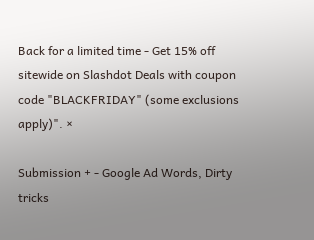Back for a limited time - Get 15% off sitewide on Slashdot Deals with coupon code "BLACKFRIDAY" (some exclusions apply)". ×

Submission + - Google Ad Words, Dirty tricks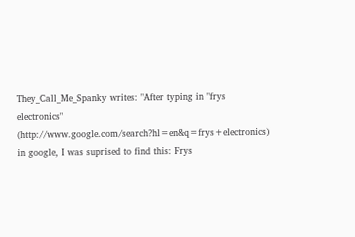They_Call_Me_Spanky writes: "After typing in "frys electronics" (http://www.google.com/search?hl=en&q=frys+electronics) in google, I was suprised to find this: Frys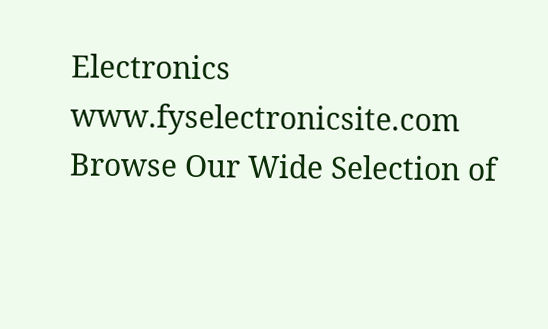Electronics www.fyselectronicsite.com Browse Our Wide Selection of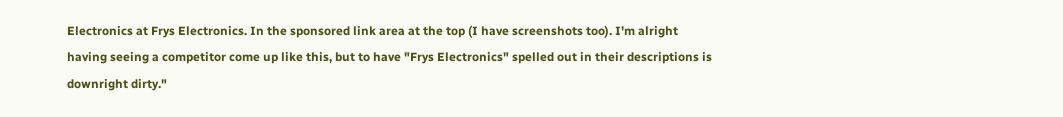Electronics at Frys Electronics. In the sponsored link area at the top (I have screenshots too). I'm alright having seeing a competitor come up like this, but to have "Frys Electronics" spelled out in their descriptions is downright dirty."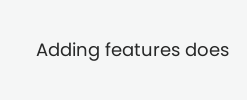Adding features does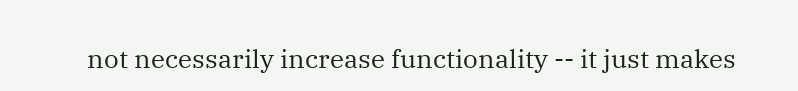not necessarily increase functionality -- it just makes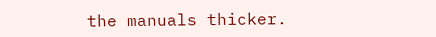the manuals thicker.